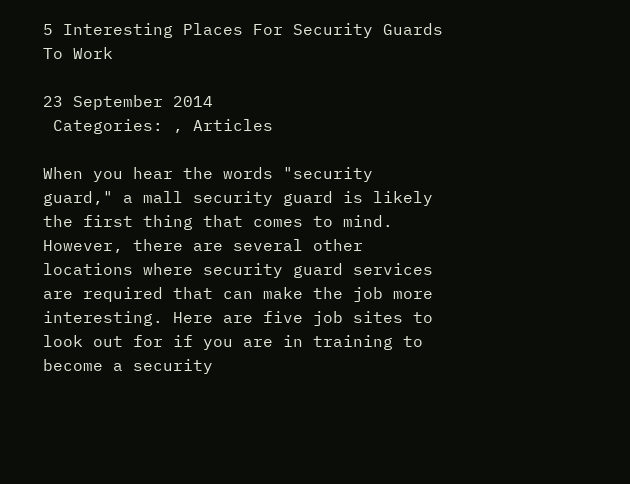5 Interesting Places For Security Guards To Work

23 September 2014
 Categories: , Articles

When you hear the words "security guard," a mall security guard is likely the first thing that comes to mind. However, there are several other locations where security guard services are required that can make the job more interesting. Here are five job sites to look out for if you are in training to become a security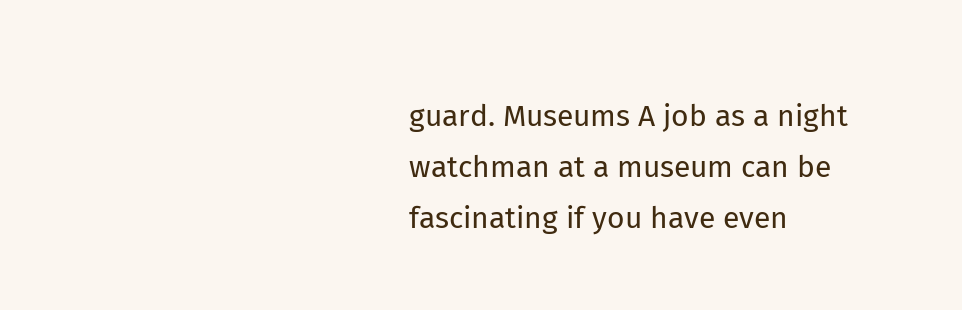guard. Museums A job as a night watchman at a museum can be fascinating if you have even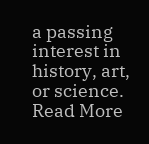a passing interest in history, art, or science. Read More